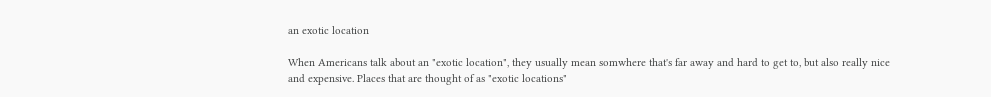an exotic location

When Americans talk about an "exotic location", they usually mean somwhere that's far away and hard to get to, but also really nice and expensive. Places that are thought of as "exotic locations"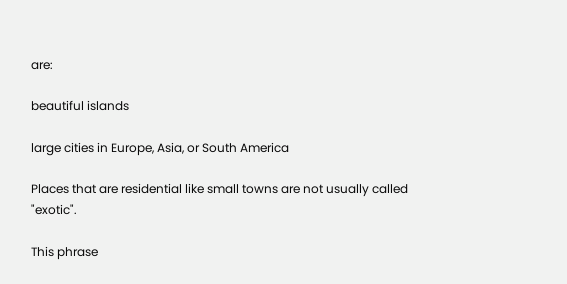are:

beautiful islands

large cities in Europe, Asia, or South America

Places that are residential like small towns are not usually called "exotic".

This phrase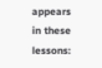appears in these lessons: